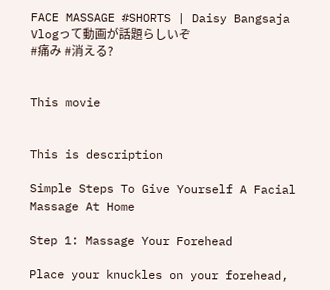FACE MASSAGE #SHORTS | Daisy Bangsaja Vlogって動画が話題らしいぞ
#痛み #消える?


This movie


This is description

Simple Steps To Give Yourself A Facial Massage At Home

Step 1: Massage Your Forehead

Place your knuckles on your forehead,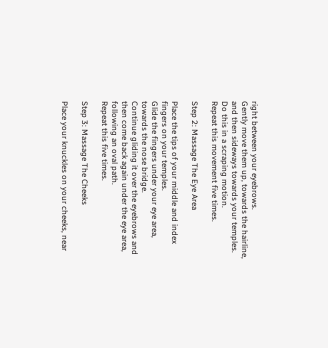right between your eyebrows.
Gently move them up, towards the hairline, and then sideways towards your temples. Do this in a scraping motion.
Repeat this movement five times.

Step 2: Massage The Eye Area

Place the tips of your middle and index fingers on your temples.
Glide the fingers under your eye area, towards the nose bridge.
Continue gliding it over the eyebrows and then come back again under the eye area, following an oval path.
Repeat this five times.

Step 3: Massage The Cheeks

Place your knuckles on your cheeks, near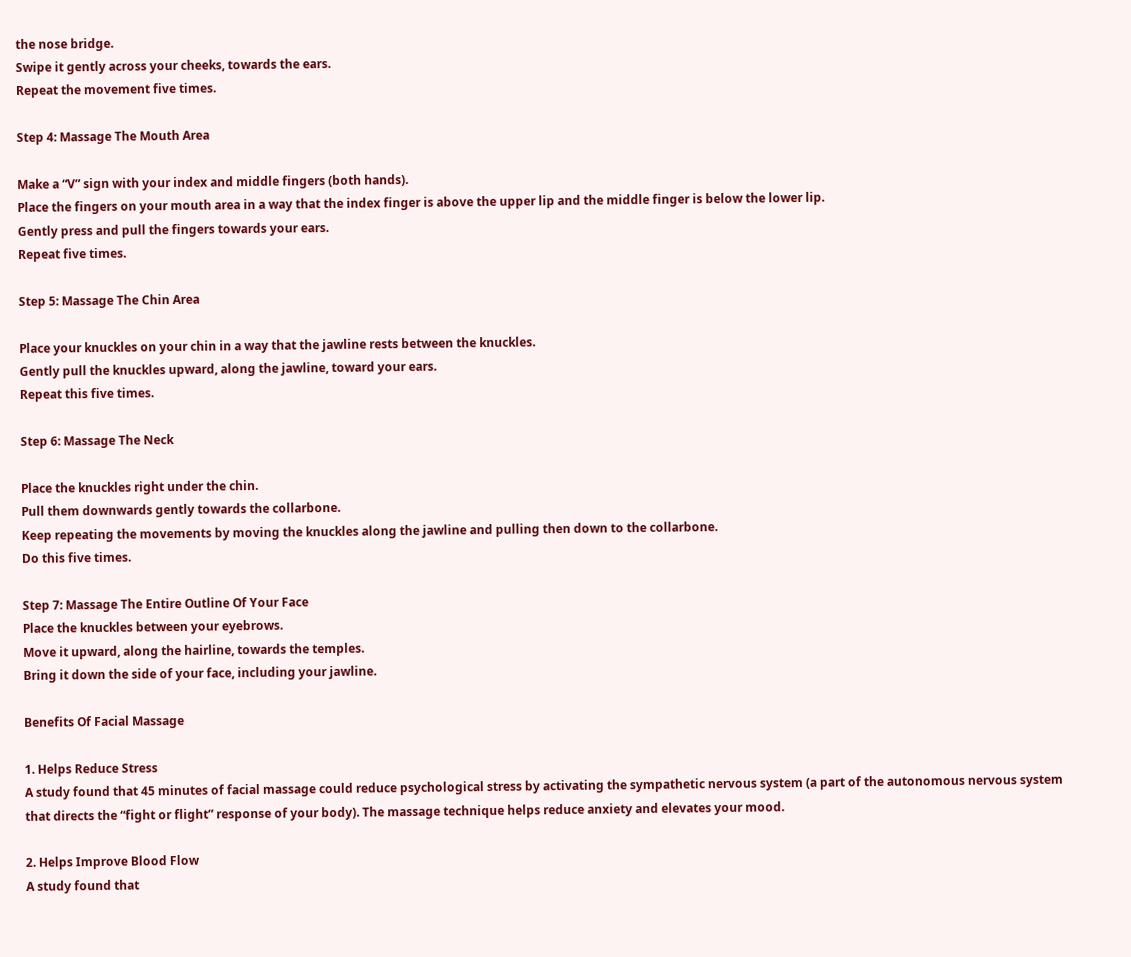the nose bridge.
Swipe it gently across your cheeks, towards the ears.
Repeat the movement five times.

Step 4: Massage The Mouth Area

Make a “V” sign with your index and middle fingers (both hands).
Place the fingers on your mouth area in a way that the index finger is above the upper lip and the middle finger is below the lower lip.
Gently press and pull the fingers towards your ears.
Repeat five times.

Step 5: Massage The Chin Area

Place your knuckles on your chin in a way that the jawline rests between the knuckles.
Gently pull the knuckles upward, along the jawline, toward your ears.
Repeat this five times.

Step 6: Massage The Neck

Place the knuckles right under the chin.
Pull them downwards gently towards the collarbone.
Keep repeating the movements by moving the knuckles along the jawline and pulling then down to the collarbone.
Do this five times.

Step 7: Massage The Entire Outline Of Your Face
Place the knuckles between your eyebrows.
Move it upward, along the hairline, towards the temples.
Bring it down the side of your face, including your jawline.

Benefits Of Facial Massage

1. Helps Reduce Stress
A study found that 45 minutes of facial massage could reduce psychological stress by activating the sympathetic nervous system (a part of the autonomous nervous system that directs the “fight or flight” response of your body). The massage technique helps reduce anxiety and elevates your mood.

2. Helps Improve Blood Flow
A study found that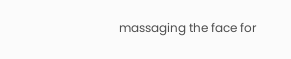massaging the face for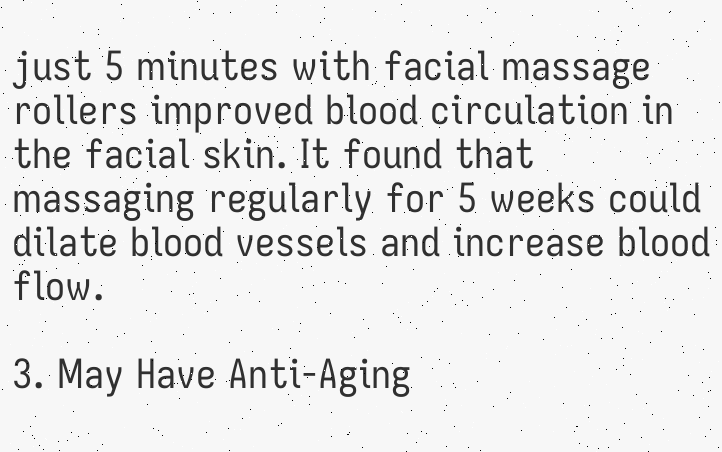just 5 minutes with facial massage rollers improved blood circulation in the facial skin. It found that massaging regularly for 5 weeks could dilate blood vessels and increase blood flow.

3. May Have Anti-Aging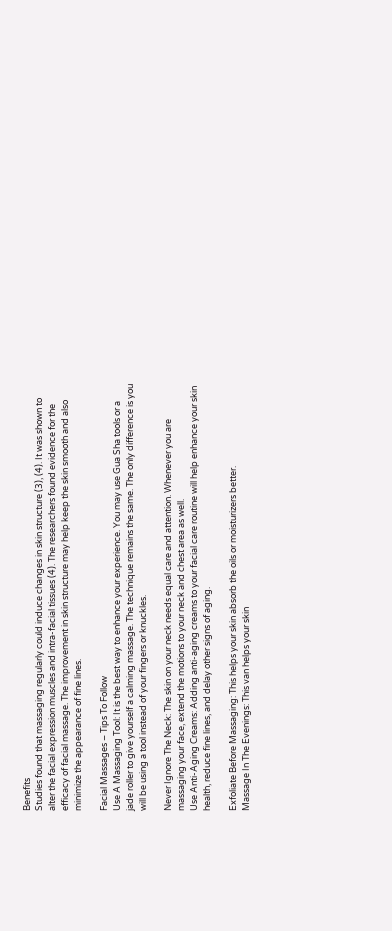Benefits
Studies found that massaging regularly could induce changes in skin structure (3), (4). It was shown to alter the facial expression muscles and intra-facial tissues (4). The researchers found evidence for the efficacy of facial massage. The improvement in skin structure may help keep the skin smooth and also minimize the appearance of fine lines.

Facial Massages – Tips To Follow
Use A Massaging Tool: It is the best way to enhance your experience. You may use Gua Sha tools or a jade roller to give yourself a calming massage. The technique remains the same. The only difference is you will be using a tool instead of your fingers or knuckles.

Never Ignore The Neck: The skin on your neck needs equal care and attention. Whenever you are massaging your face, extend the motions to your neck and chest area as well.
Use Anti-Aging Creams: Adding anti-aging creams to your facial care routine will help enhance your skin health, reduce fine lines, and delay other signs of aging.

Exfoliate Before Massaging: This helps your skin absorb the oils or moisturizers better.
Massage In The Evenings: This van helps your skin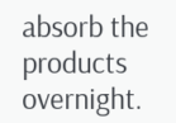absorb the products overnight.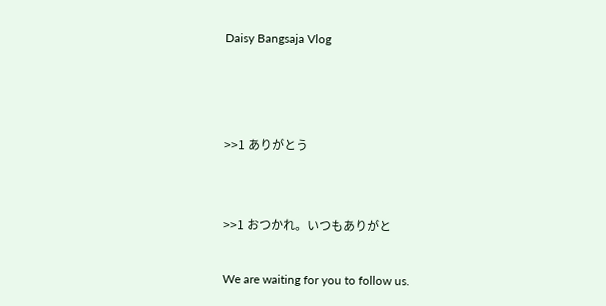Daisy Bangsaja Vlog



>>1 ありがとう


>>1 おつかれ。いつもありがと

We are waiting for you to follow us.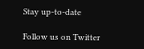Stay up-to-date

Follow us on Twitter